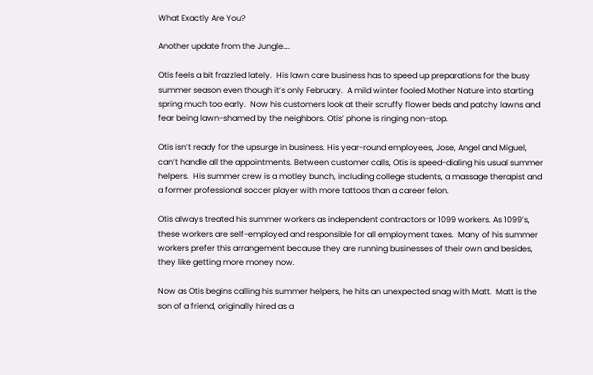What Exactly Are You?

Another update from the Jungle….

Otis feels a bit frazzled lately.  His lawn care business has to speed up preparations for the busy summer season even though it’s only February.  A mild winter fooled Mother Nature into starting spring much too early.  Now his customers look at their scruffy flower beds and patchy lawns and fear being lawn-shamed by the neighbors. Otis’ phone is ringing non-stop.

Otis isn’t ready for the upsurge in business. His year-round employees, Jose, Angel and Miguel, can’t handle all the appointments. Between customer calls, Otis is speed-dialing his usual summer helpers.  His summer crew is a motley bunch, including college students, a massage therapist and a former professional soccer player with more tattoos than a career felon.

Otis always treated his summer workers as independent contractors or 1099 workers. As 1099’s, these workers are self-employed and responsible for all employment taxes.  Many of his summer workers prefer this arrangement because they are running businesses of their own and besides, they like getting more money now.

Now as Otis begins calling his summer helpers, he hits an unexpected snag with Matt.  Matt is the son of a friend, originally hired as a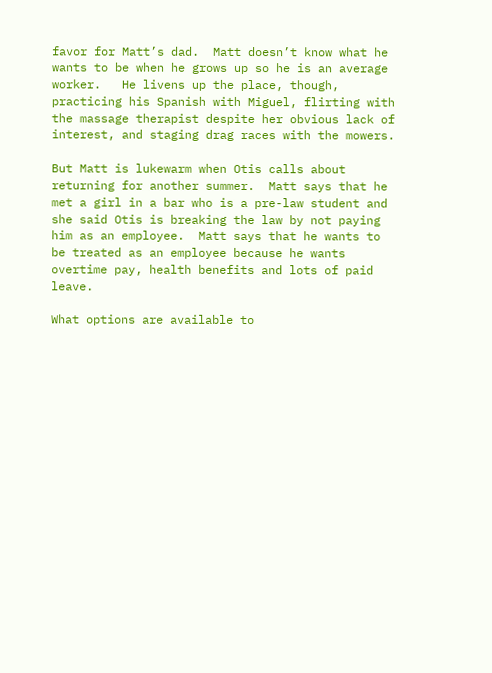favor for Matt’s dad.  Matt doesn’t know what he wants to be when he grows up so he is an average worker.   He livens up the place, though, practicing his Spanish with Miguel, flirting with the massage therapist despite her obvious lack of interest, and staging drag races with the mowers.

But Matt is lukewarm when Otis calls about returning for another summer.  Matt says that he met a girl in a bar who is a pre-law student and she said Otis is breaking the law by not paying him as an employee.  Matt says that he wants to be treated as an employee because he wants overtime pay, health benefits and lots of paid leave.

What options are available to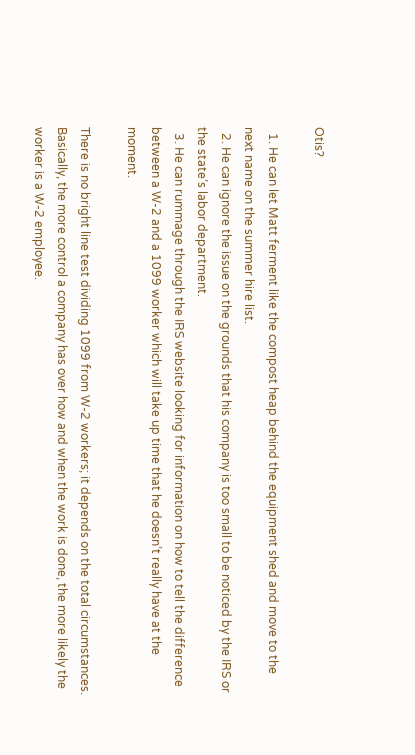Otis?

  1. He can let Matt ferment like the compost heap behind the equipment shed and move to the next name on the summer hire list.
  2. He can ignore the issue on the grounds that his company is too small to be noticed by the IRS or the state’s labor department.
  3. He can rummage through the IRS website looking for information on how to tell the difference between a W-2 and a 1099 worker which will take up time that he doesn’t really have at the moment.

There is no bright line test dividing 1099 from W-2 workers; it depends on the total circumstances. Basically, the more control a company has over how and when the work is done, the more likely the worker is a W-2 employee.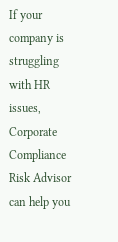If your company is struggling with HR issues, Corporate Compliance Risk Advisor can help you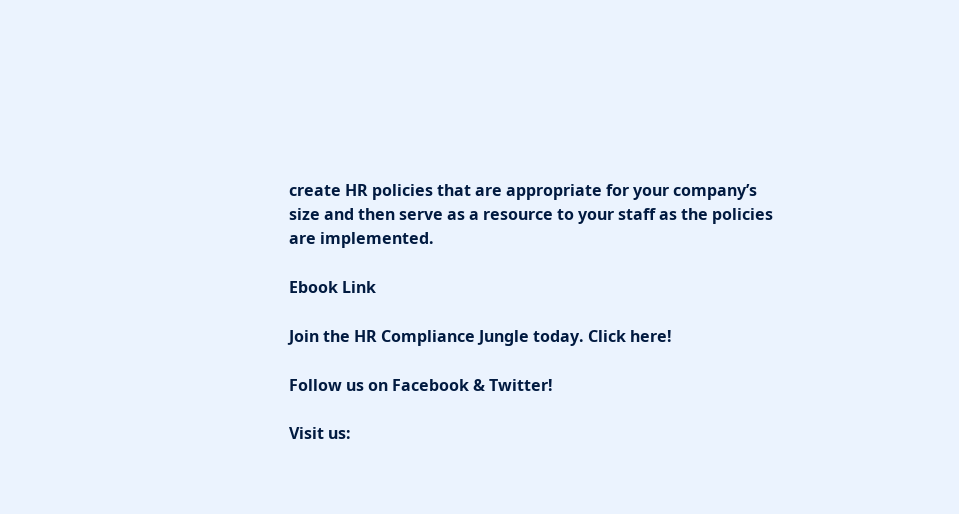create HR policies that are appropriate for your company’s size and then serve as a resource to your staff as the policies are implemented.

Ebook Link

Join the HR Compliance Jungle today. Click here!

Follow us on Facebook & Twitter!

Visit us: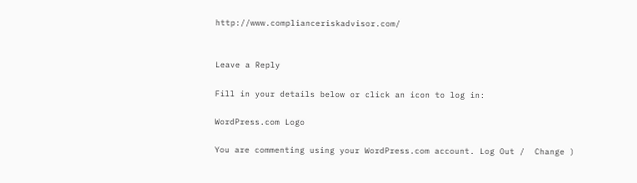http://www.complianceriskadvisor.com/


Leave a Reply

Fill in your details below or click an icon to log in:

WordPress.com Logo

You are commenting using your WordPress.com account. Log Out /  Change )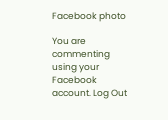Facebook photo

You are commenting using your Facebook account. Log Out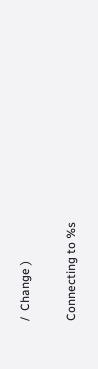/  Change )

Connecting to %s